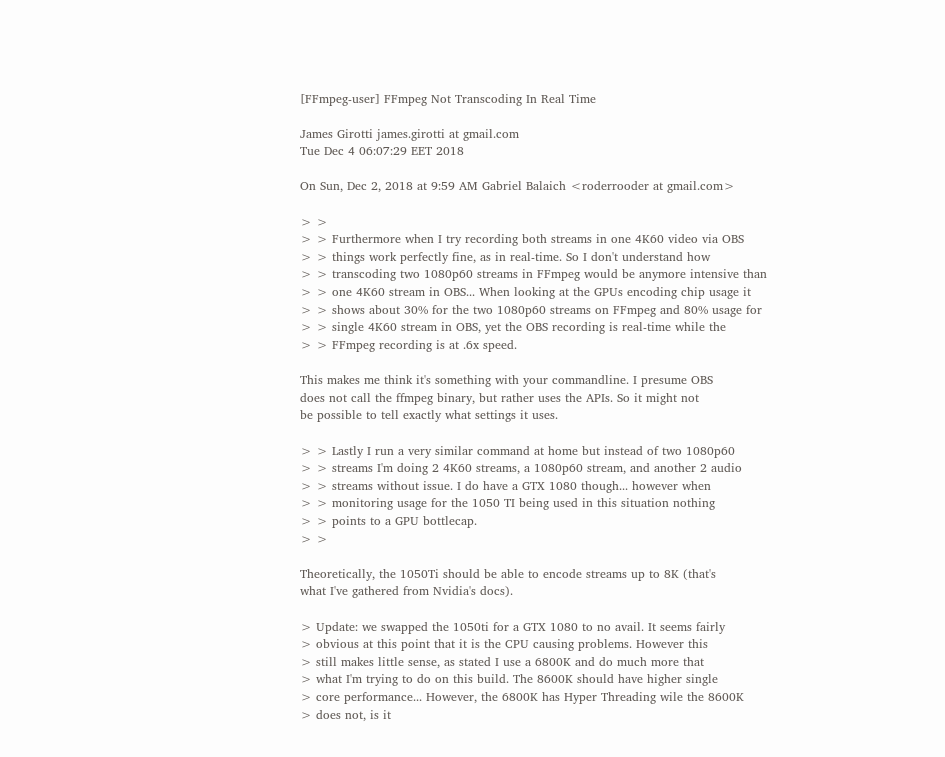[FFmpeg-user] FFmpeg Not Transcoding In Real Time

James Girotti james.girotti at gmail.com
Tue Dec 4 06:07:29 EET 2018

On Sun, Dec 2, 2018 at 9:59 AM Gabriel Balaich <roderrooder at gmail.com>

> >
> > Furthermore when I try recording both streams in one 4K60 video via OBS
> > things work perfectly fine, as in real-time. So I don't understand how
> > transcoding two 1080p60 streams in FFmpeg would be anymore intensive than
> > one 4K60 stream in OBS... When looking at the GPUs encoding chip usage it
> > shows about 30% for the two 1080p60 streams on FFmpeg and 80% usage for
> > single 4K60 stream in OBS, yet the OBS recording is real-time while the
> > FFmpeg recording is at .6x speed.

This makes me think it's something with your commandline. I presume OBS
does not call the ffmpeg binary, but rather uses the APIs. So it might not
be possible to tell exactly what settings it uses.

> > Lastly I run a very similar command at home but instead of two 1080p60
> > streams I'm doing 2 4K60 streams, a 1080p60 stream, and another 2 audio
> > streams without issue. I do have a GTX 1080 though... however when
> > monitoring usage for the 1050 TI being used in this situation nothing
> > points to a GPU bottlecap.
> >

Theoretically, the 1050Ti should be able to encode streams up to 8K (that's
what I've gathered from Nvidia's docs).

> Update: we swapped the 1050ti for a GTX 1080 to no avail. It seems fairly
> obvious at this point that it is the CPU causing problems. However this
> still makes little sense, as stated I use a 6800K and do much more that
> what I'm trying to do on this build. The 8600K should have higher single
> core performance... However, the 6800K has Hyper Threading wile the 8600K
> does not, is it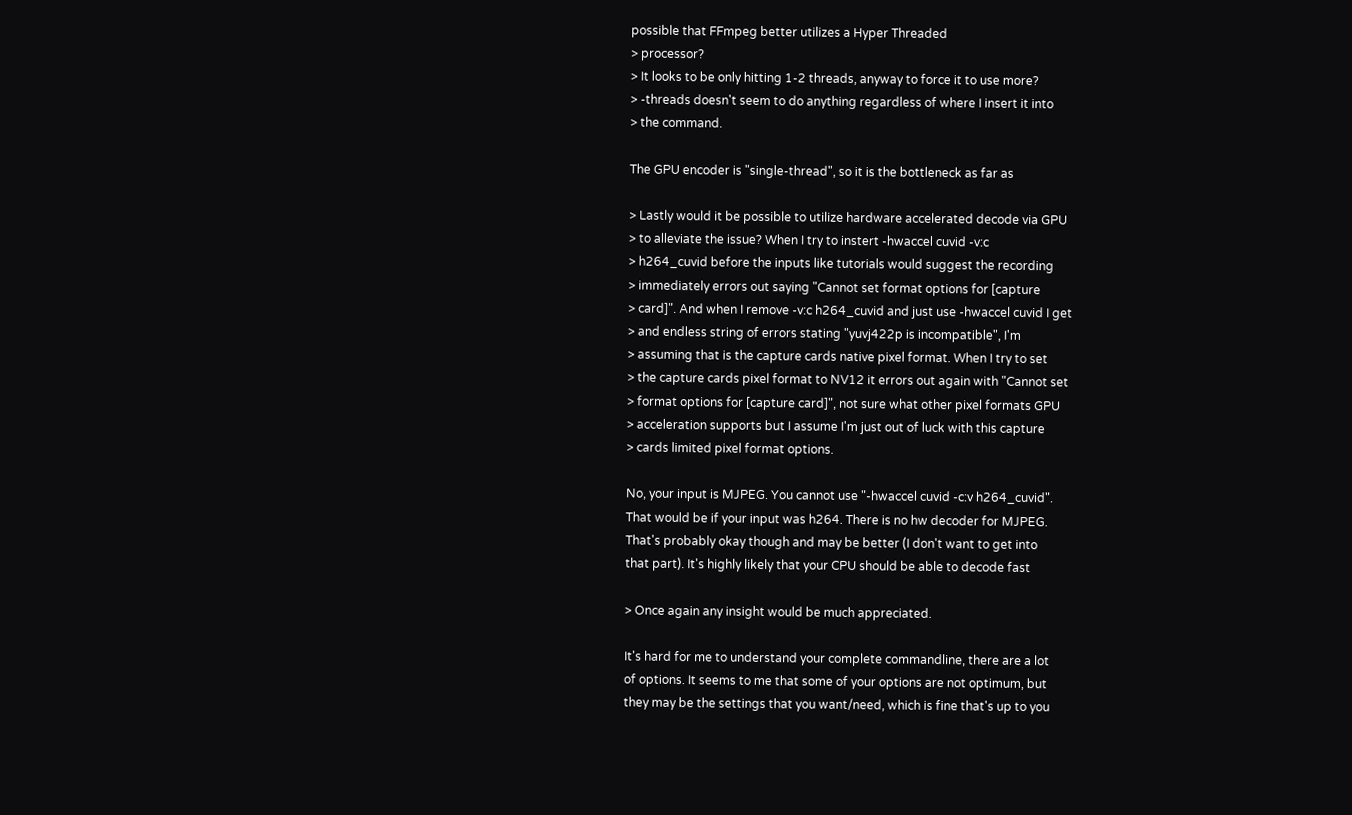possible that FFmpeg better utilizes a Hyper Threaded
> processor?
> It looks to be only hitting 1-2 threads, anyway to force it to use more?
> -threads doesn't seem to do anything regardless of where I insert it into
> the command.

The GPU encoder is "single-thread", so it is the bottleneck as far as

> Lastly would it be possible to utilize hardware accelerated decode via GPU
> to alleviate the issue? When I try to instert -hwaccel cuvid -v:c
> h264_cuvid before the inputs like tutorials would suggest the recording
> immediately errors out saying "Cannot set format options for [capture
> card]". And when I remove -v:c h264_cuvid and just use -hwaccel cuvid I get
> and endless string of errors stating "yuvj422p is incompatible", I'm
> assuming that is the capture cards native pixel format. When I try to set
> the capture cards pixel format to NV12 it errors out again with "Cannot set
> format options for [capture card]", not sure what other pixel formats GPU
> acceleration supports but I assume I'm just out of luck with this capture
> cards limited pixel format options.

No, your input is MJPEG. You cannot use "-hwaccel cuvid -c:v h264_cuvid".
That would be if your input was h264. There is no hw decoder for MJPEG.
That's probably okay though and may be better (I don't want to get into
that part). It's highly likely that your CPU should be able to decode fast

> Once again any insight would be much appreciated.

It's hard for me to understand your complete commandline, there are a lot
of options. It seems to me that some of your options are not optimum, but
they may be the settings that you want/need, which is fine that's up to you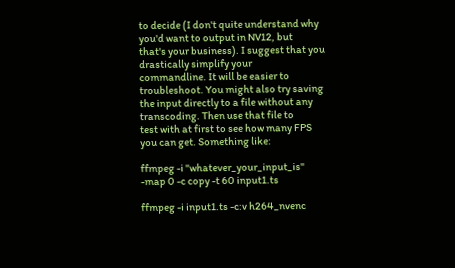to decide (I don't quite understand why you'd want to output in NV12, but
that's your business). I suggest that you drastically simplify your
commandline. It will be easier to troubleshoot. You might also try saving
the input directly to a file without any transcoding. Then use that file to
test with at first to see how many FPS you can get. Something like:

ffmpeg -i "whatever_your_input_is" -map 0 -c copy -t 60 input1.ts

ffmpeg -i input1.ts -c:v h264_nvenc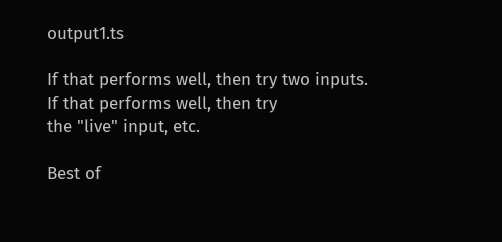output1.ts

If that performs well, then try two inputs. If that performs well, then try
the "live" input, etc.

Best of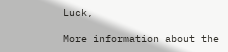Luck,

More information about the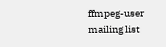ffmpeg-user mailing list